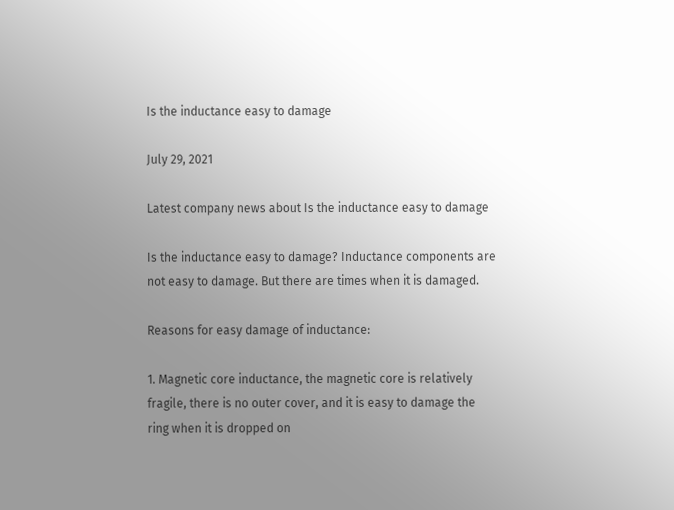Is the inductance easy to damage

July 29, 2021

Latest company news about Is the inductance easy to damage

Is the inductance easy to damage? Inductance components are not easy to damage. But there are times when it is damaged.

Reasons for easy damage of inductance:

1. Magnetic core inductance, the magnetic core is relatively fragile, there is no outer cover, and it is easy to damage the ring when it is dropped on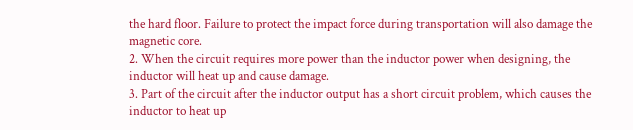the hard floor. Failure to protect the impact force during transportation will also damage the magnetic core.
2. When the circuit requires more power than the inductor power when designing, the inductor will heat up and cause damage.
3. Part of the circuit after the inductor output has a short circuit problem, which causes the inductor to heat up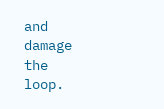and damage the loop.